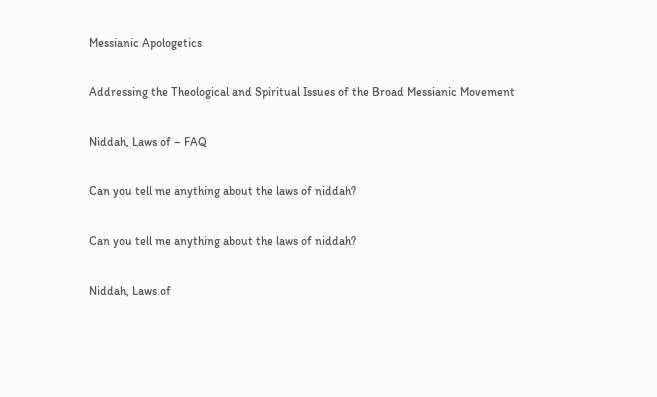Messianic Apologetics

Addressing the Theological and Spiritual Issues of the Broad Messianic Movement

Niddah, Laws of – FAQ

Can you tell me anything about the laws of niddah?

Can you tell me anything about the laws of niddah?

Niddah, Laws of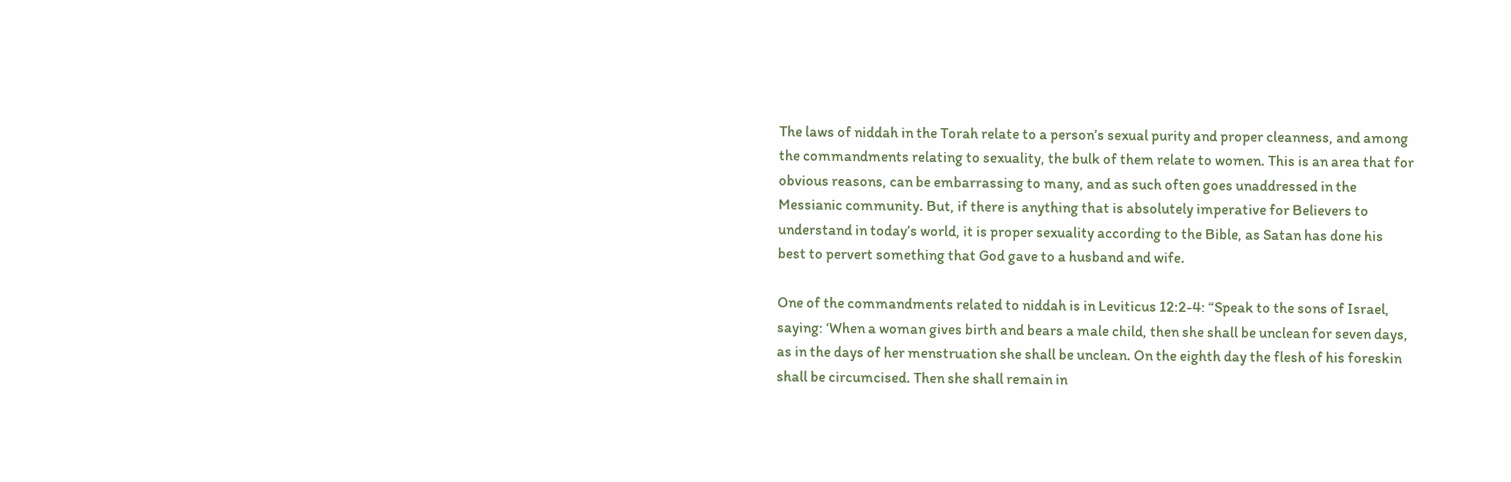The laws of niddah in the Torah relate to a person’s sexual purity and proper cleanness, and among the commandments relating to sexuality, the bulk of them relate to women. This is an area that for obvious reasons, can be embarrassing to many, and as such often goes unaddressed in the Messianic community. But, if there is anything that is absolutely imperative for Believers to understand in today’s world, it is proper sexuality according to the Bible, as Satan has done his best to pervert something that God gave to a husband and wife.

One of the commandments related to niddah is in Leviticus 12:2-4: “Speak to the sons of Israel, saying: ‘When a woman gives birth and bears a male child, then she shall be unclean for seven days, as in the days of her menstruation she shall be unclean. On the eighth day the flesh of his foreskin shall be circumcised. Then she shall remain in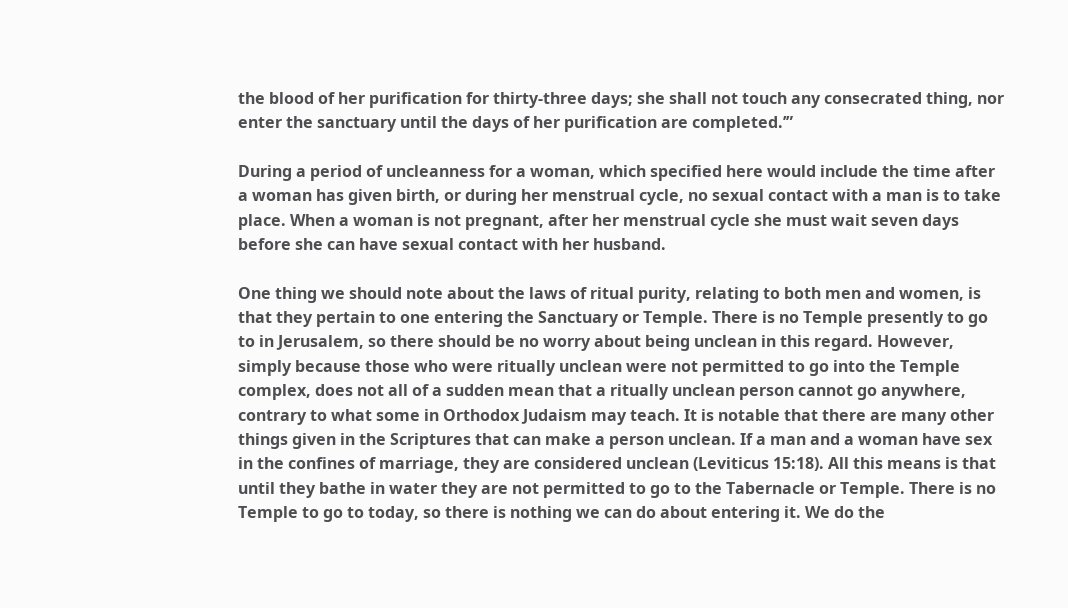the blood of her purification for thirty-three days; she shall not touch any consecrated thing, nor enter the sanctuary until the days of her purification are completed.’”

During a period of uncleanness for a woman, which specified here would include the time after a woman has given birth, or during her menstrual cycle, no sexual contact with a man is to take place. When a woman is not pregnant, after her menstrual cycle she must wait seven days before she can have sexual contact with her husband.

One thing we should note about the laws of ritual purity, relating to both men and women, is that they pertain to one entering the Sanctuary or Temple. There is no Temple presently to go to in Jerusalem, so there should be no worry about being unclean in this regard. However, simply because those who were ritually unclean were not permitted to go into the Temple complex, does not all of a sudden mean that a ritually unclean person cannot go anywhere, contrary to what some in Orthodox Judaism may teach. It is notable that there are many other things given in the Scriptures that can make a person unclean. If a man and a woman have sex in the confines of marriage, they are considered unclean (Leviticus 15:18). All this means is that until they bathe in water they are not permitted to go to the Tabernacle or Temple. There is no Temple to go to today, so there is nothing we can do about entering it. We do the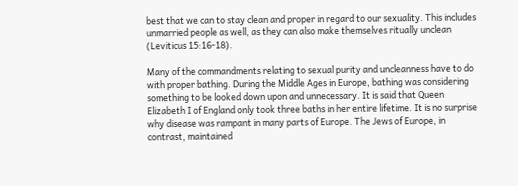best that we can to stay clean and proper in regard to our sexuality. This includes unmarried people as well, as they can also make themselves ritually unclean (Leviticus 15:16-18).

Many of the commandments relating to sexual purity and uncleanness have to do with proper bathing. During the Middle Ages in Europe, bathing was considering something to be looked down upon and unnecessary. It is said that Queen Elizabeth I of England only took three baths in her entire lifetime. It is no surprise why disease was rampant in many parts of Europe. The Jews of Europe, in contrast, maintained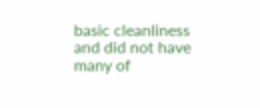basic cleanliness and did not have many of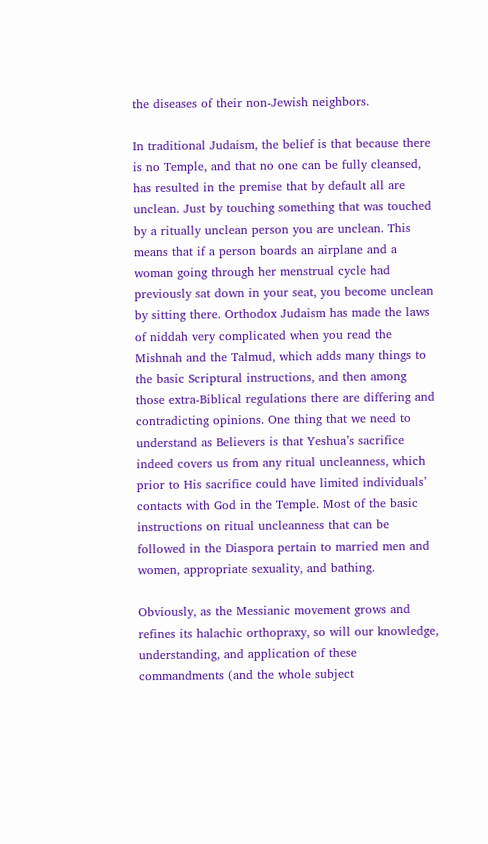the diseases of their non-Jewish neighbors.

In traditional Judaism, the belief is that because there is no Temple, and that no one can be fully cleansed, has resulted in the premise that by default all are unclean. Just by touching something that was touched by a ritually unclean person you are unclean. This means that if a person boards an airplane and a woman going through her menstrual cycle had previously sat down in your seat, you become unclean by sitting there. Orthodox Judaism has made the laws of niddah very complicated when you read the Mishnah and the Talmud, which adds many things to the basic Scriptural instructions, and then among those extra-Biblical regulations there are differing and contradicting opinions. One thing that we need to understand as Believers is that Yeshua’s sacrifice indeed covers us from any ritual uncleanness, which prior to His sacrifice could have limited individuals’ contacts with God in the Temple. Most of the basic instructions on ritual uncleanness that can be followed in the Diaspora pertain to married men and women, appropriate sexuality, and bathing.

Obviously, as the Messianic movement grows and refines its halachic orthopraxy, so will our knowledge, understanding, and application of these commandments (and the whole subject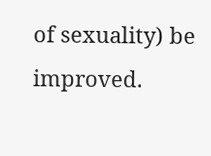of sexuality) be improved.